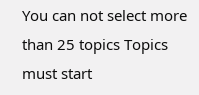You can not select more than 25 topics Topics must start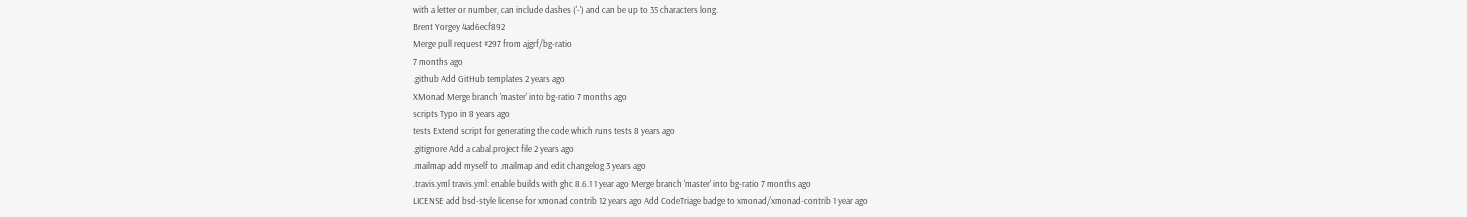with a letter or number, can include dashes ('-') and can be up to 35 characters long.
Brent Yorgey 4ad6ecf892
Merge pull request #297 from ajgrf/bg-ratio
7 months ago
.github Add GitHub templates 2 years ago
XMonad Merge branch 'master' into bg-ratio 7 months ago
scripts Typo in 8 years ago
tests Extend script for generating the code which runs tests 8 years ago
.gitignore Add a cabal.project file 2 years ago
.mailmap add myself to .mailmap and edit changelog 3 years ago
.travis.yml travis.yml: enable builds with ghc 8.6.1 1 year ago Merge branch 'master' into bg-ratio 7 months ago
LICENSE add bsd-style license for xmonad contrib 12 years ago Add CodeTriage badge to xmonad/xmonad-contrib 1 year ago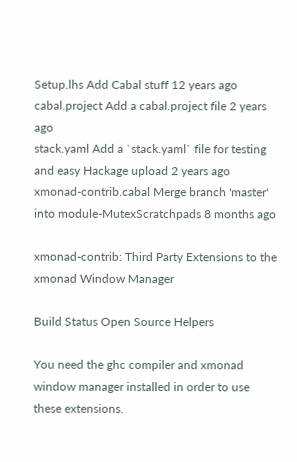Setup.lhs Add Cabal stuff 12 years ago
cabal.project Add a cabal.project file 2 years ago
stack.yaml Add a `stack.yaml` file for testing and easy Hackage upload 2 years ago
xmonad-contrib.cabal Merge branch 'master' into module-MutexScratchpads 8 months ago

xmonad-contrib: Third Party Extensions to the xmonad Window Manager

Build Status Open Source Helpers

You need the ghc compiler and xmonad window manager installed in order to use these extensions.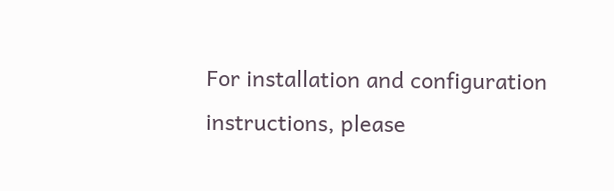For installation and configuration instructions, please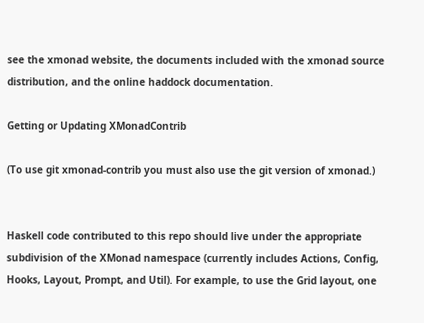see the xmonad website, the documents included with the xmonad source distribution, and the online haddock documentation.

Getting or Updating XMonadContrib

(To use git xmonad-contrib you must also use the git version of xmonad.)


Haskell code contributed to this repo should live under the appropriate subdivision of the XMonad namespace (currently includes Actions, Config, Hooks, Layout, Prompt, and Util). For example, to use the Grid layout, one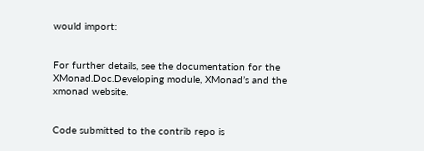would import:


For further details, see the documentation for the XMonad.Doc.Developing module, XMonad’s and the xmonad website.


Code submitted to the contrib repo is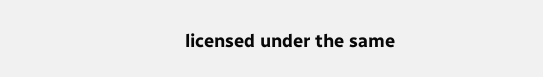licensed under the same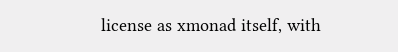license as xmonad itself, with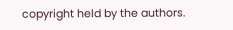copyright held by the authors.